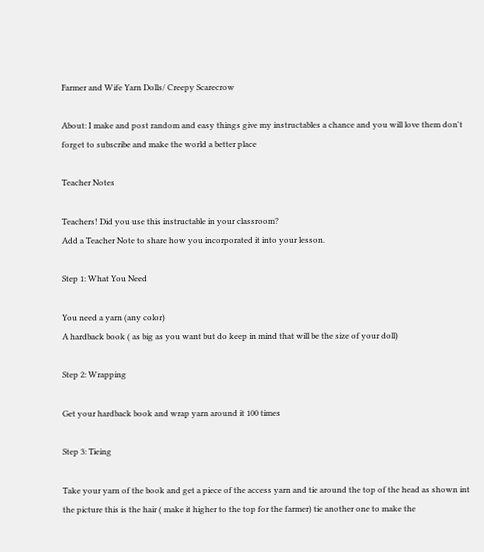Farmer and Wife Yarn Dolls/ Creepy Scarecrow

About: I make and post random and easy things give my instructables a chance and you will love them don't forget to subscribe and make the world a better place

Teacher Notes

Teachers! Did you use this instructable in your classroom?
Add a Teacher Note to share how you incorporated it into your lesson.

Step 1: What You Need

You need a yarn (any color)
A hardback book ( as big as you want but do keep in mind that will be the size of your doll)

Step 2: Wrapping

Get your hardback book and wrap yarn around it 100 times

Step 3: Tieing

Take your yarn of the book and get a piece of the access yarn and tie around the top of the head as shown int the picture this is the hair ( make it higher to the top for the farmer) tie another one to make the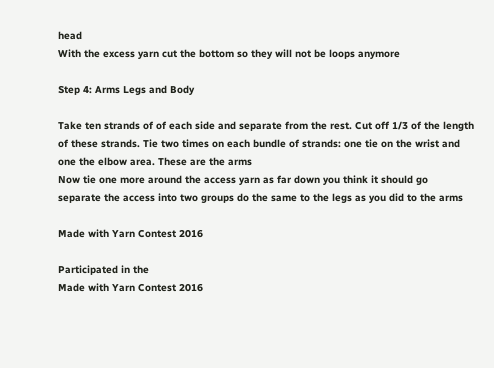head
With the excess yarn cut the bottom so they will not be loops anymore

Step 4: Arms Legs and Body

Take ten strands of of each side and separate from the rest. Cut off 1/3 of the length of these strands. Tie two times on each bundle of strands: one tie on the wrist and one the elbow area. These are the arms
Now tie one more around the access yarn as far down you think it should go
separate the access into two groups do the same to the legs as you did to the arms

Made with Yarn Contest 2016

Participated in the
Made with Yarn Contest 2016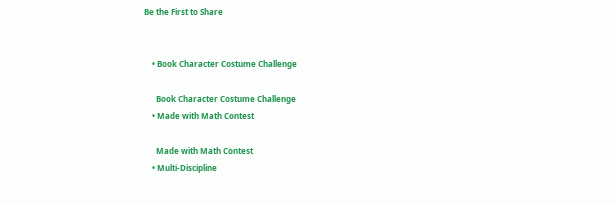Be the First to Share


    • Book Character Costume Challenge

      Book Character Costume Challenge
    • Made with Math Contest

      Made with Math Contest
    • Multi-Discipline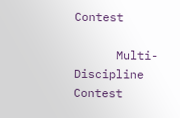Contest

      Multi-Discipline Contest